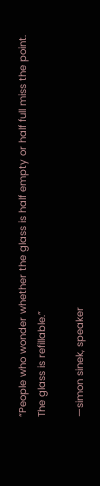“People who wonder whether the glass is half empty or half full miss the point. The glass is refillable.”

—simon sinek, speaker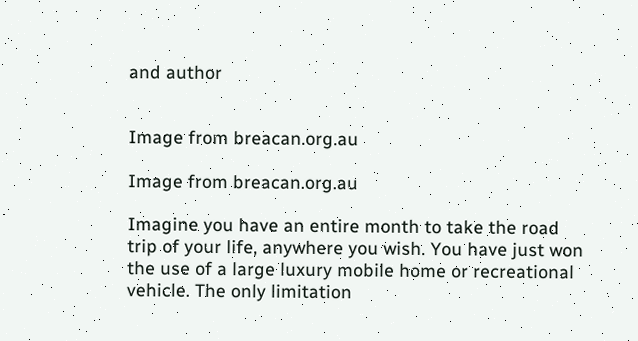and author


Image from breacan.org.au

Image from breacan.org.au

Imagine you have an entire month to take the road trip of your life, anywhere you wish. You have just won the use of a large luxury mobile home or recreational vehicle. The only limitation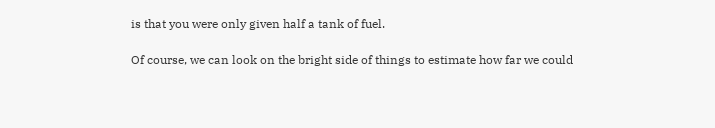is that you were only given half a tank of fuel.

Of course, we can look on the bright side of things to estimate how far we could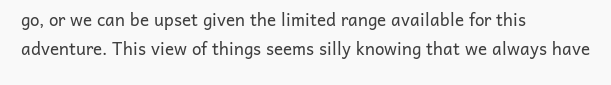go, or we can be upset given the limited range available for this adventure. This view of things seems silly knowing that we always have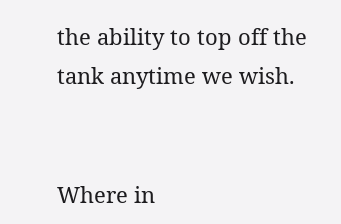the ability to top off the tank anytime we wish.


Where in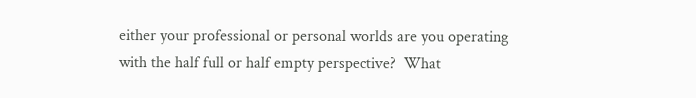either your professional or personal worlds are you operating with the half full or half empty perspective?  What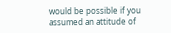would be possible if you assumed an attitude of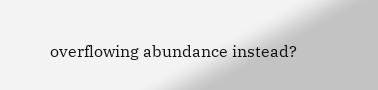overflowing abundance instead?